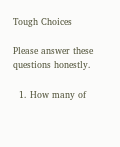Tough Choices

Please answer these questions honestly.

  1. How many of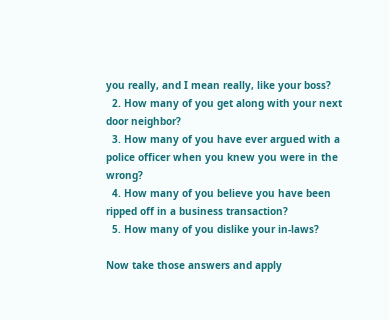you really, and I mean really, like your boss?
  2. How many of you get along with your next door neighbor?
  3. How many of you have ever argued with a police officer when you knew you were in the wrong?
  4. How many of you believe you have been ripped off in a business transaction?
  5. How many of you dislike your in-laws?

Now take those answers and apply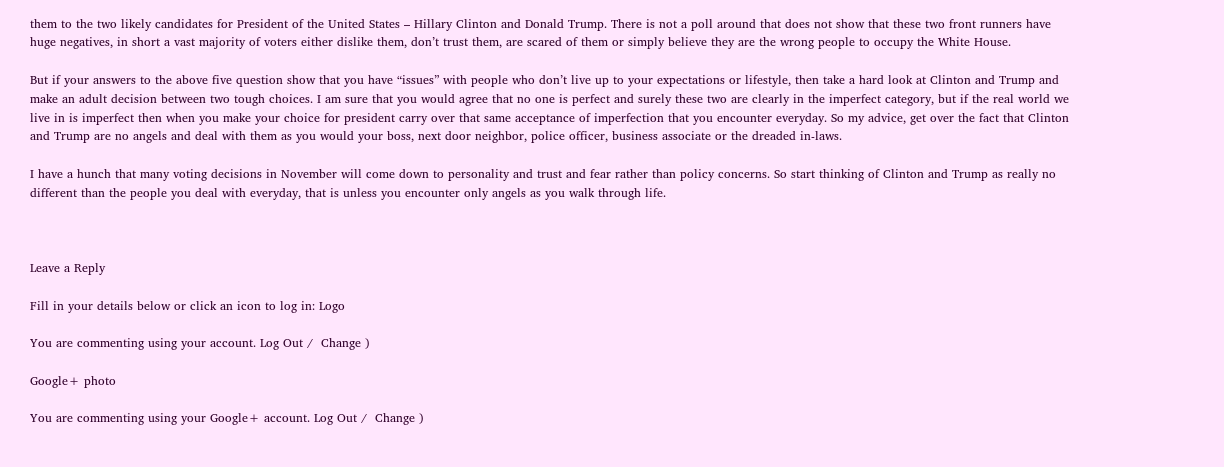them to the two likely candidates for President of the United States – Hillary Clinton and Donald Trump. There is not a poll around that does not show that these two front runners have huge negatives, in short a vast majority of voters either dislike them, don’t trust them, are scared of them or simply believe they are the wrong people to occupy the White House.

But if your answers to the above five question show that you have “issues” with people who don’t live up to your expectations or lifestyle, then take a hard look at Clinton and Trump and make an adult decision between two tough choices. I am sure that you would agree that no one is perfect and surely these two are clearly in the imperfect category, but if the real world we live in is imperfect then when you make your choice for president carry over that same acceptance of imperfection that you encounter everyday. So my advice, get over the fact that Clinton and Trump are no angels and deal with them as you would your boss, next door neighbor, police officer, business associate or the dreaded in-laws.

I have a hunch that many voting decisions in November will come down to personality and trust and fear rather than policy concerns. So start thinking of Clinton and Trump as really no different than the people you deal with everyday, that is unless you encounter only angels as you walk through life.



Leave a Reply

Fill in your details below or click an icon to log in: Logo

You are commenting using your account. Log Out /  Change )

Google+ photo

You are commenting using your Google+ account. Log Out /  Change )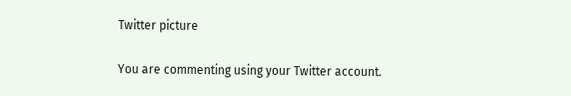Twitter picture

You are commenting using your Twitter account.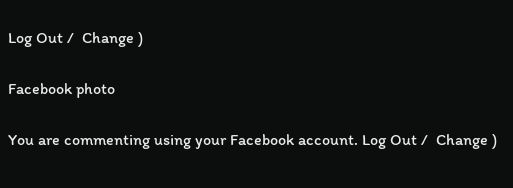Log Out /  Change )

Facebook photo

You are commenting using your Facebook account. Log Out /  Change )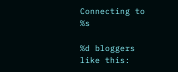Connecting to %s

%d bloggers like this: